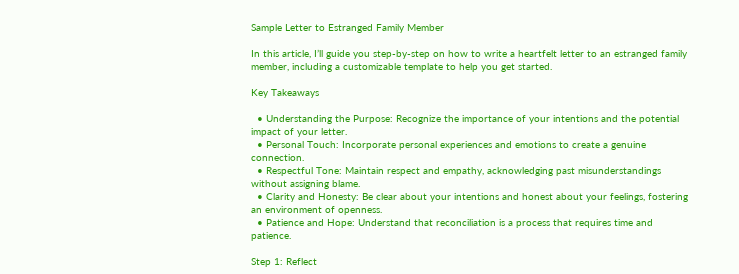Sample Letter to Estranged Family Member

In this article, I’ll guide you step-by-step on how to write a heartfelt letter to an estranged family member, including a customizable template to help you get started.

Key Takeaways

  • Understanding the Purpose: Recognize the importance of your intentions and the potential impact of your letter.
  • Personal Touch: Incorporate personal experiences and emotions to create a genuine connection.
  • Respectful Tone: Maintain respect and empathy, acknowledging past misunderstandings without assigning blame.
  • Clarity and Honesty: Be clear about your intentions and honest about your feelings, fostering an environment of openness.
  • Patience and Hope: Understand that reconciliation is a process that requires time and patience.

Step 1: Reflect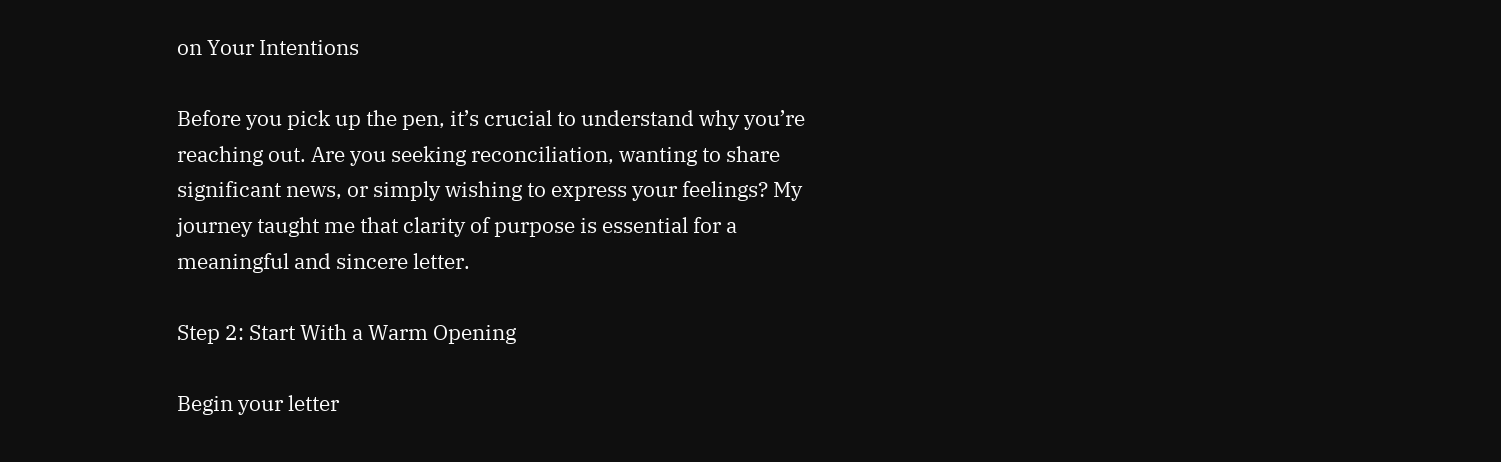on Your Intentions

Before you pick up the pen, it’s crucial to understand why you’re reaching out. Are you seeking reconciliation, wanting to share significant news, or simply wishing to express your feelings? My journey taught me that clarity of purpose is essential for a meaningful and sincere letter.

Step 2: Start With a Warm Opening

Begin your letter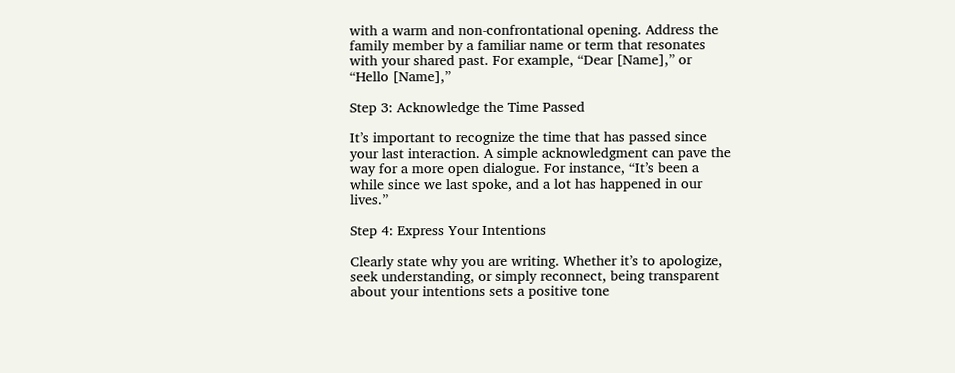with a warm and non-confrontational opening. Address the family member by a familiar name or term that resonates with your shared past. For example, “Dear [Name],” or “Hello [Name],”

Step 3: Acknowledge the Time Passed

It’s important to recognize the time that has passed since your last interaction. A simple acknowledgment can pave the way for a more open dialogue. For instance, “It’s been a while since we last spoke, and a lot has happened in our lives.”

Step 4: Express Your Intentions

Clearly state why you are writing. Whether it’s to apologize, seek understanding, or simply reconnect, being transparent about your intentions sets a positive tone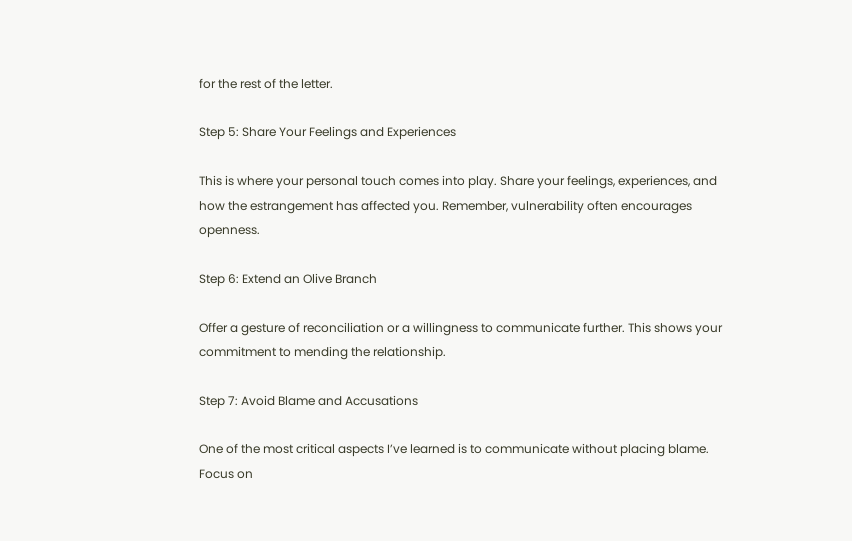for the rest of the letter.

Step 5: Share Your Feelings and Experiences

This is where your personal touch comes into play. Share your feelings, experiences, and how the estrangement has affected you. Remember, vulnerability often encourages openness.

Step 6: Extend an Olive Branch

Offer a gesture of reconciliation or a willingness to communicate further. This shows your commitment to mending the relationship.

Step 7: Avoid Blame and Accusations

One of the most critical aspects I’ve learned is to communicate without placing blame. Focus on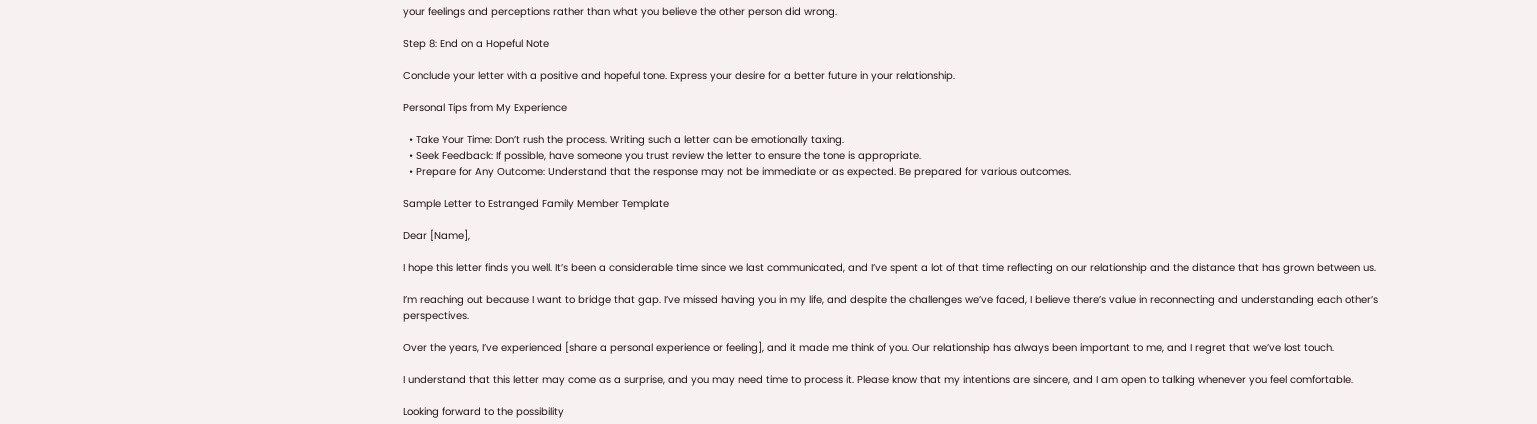your feelings and perceptions rather than what you believe the other person did wrong.

Step 8: End on a Hopeful Note

Conclude your letter with a positive and hopeful tone. Express your desire for a better future in your relationship.

Personal Tips from My Experience

  • Take Your Time: Don’t rush the process. Writing such a letter can be emotionally taxing.
  • Seek Feedback: If possible, have someone you trust review the letter to ensure the tone is appropriate.
  • Prepare for Any Outcome: Understand that the response may not be immediate or as expected. Be prepared for various outcomes.

Sample Letter to Estranged Family Member Template

Dear [Name],

I hope this letter finds you well. It’s been a considerable time since we last communicated, and I’ve spent a lot of that time reflecting on our relationship and the distance that has grown between us.

I’m reaching out because I want to bridge that gap. I’ve missed having you in my life, and despite the challenges we’ve faced, I believe there’s value in reconnecting and understanding each other’s perspectives.

Over the years, I’ve experienced [share a personal experience or feeling], and it made me think of you. Our relationship has always been important to me, and I regret that we’ve lost touch.

I understand that this letter may come as a surprise, and you may need time to process it. Please know that my intentions are sincere, and I am open to talking whenever you feel comfortable.

Looking forward to the possibility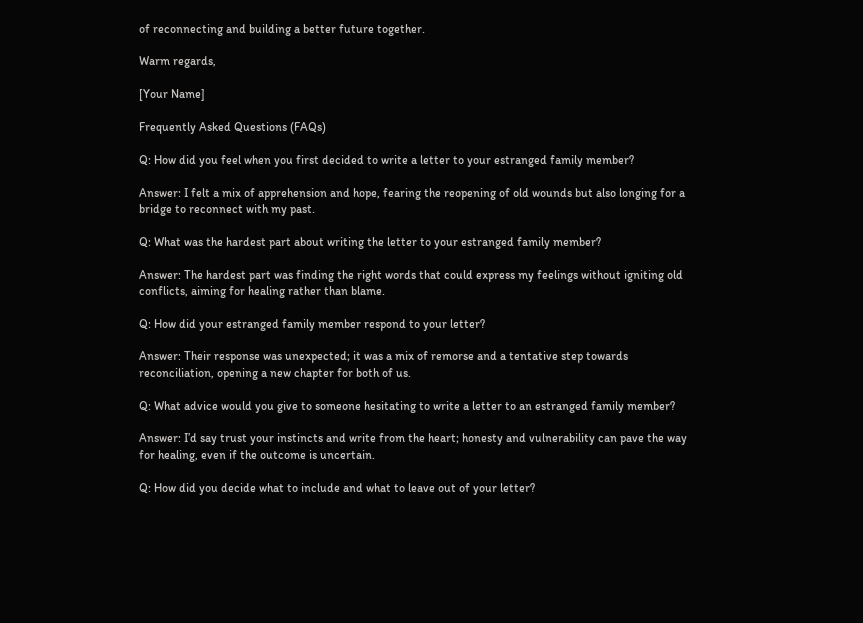of reconnecting and building a better future together.

Warm regards,

[Your Name]

Frequently Asked Questions (FAQs)

Q: How did you feel when you first decided to write a letter to your estranged family member?

Answer: I felt a mix of apprehension and hope, fearing the reopening of old wounds but also longing for a bridge to reconnect with my past.

Q: What was the hardest part about writing the letter to your estranged family member?

Answer: The hardest part was finding the right words that could express my feelings without igniting old conflicts, aiming for healing rather than blame.

Q: How did your estranged family member respond to your letter?

Answer: Their response was unexpected; it was a mix of remorse and a tentative step towards reconciliation, opening a new chapter for both of us.

Q: What advice would you give to someone hesitating to write a letter to an estranged family member?

Answer: I’d say trust your instincts and write from the heart; honesty and vulnerability can pave the way for healing, even if the outcome is uncertain.

Q: How did you decide what to include and what to leave out of your letter?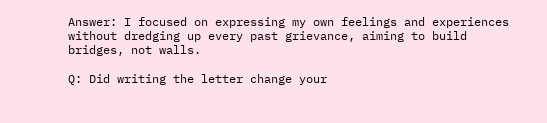Answer: I focused on expressing my own feelings and experiences without dredging up every past grievance, aiming to build bridges, not walls.

Q: Did writing the letter change your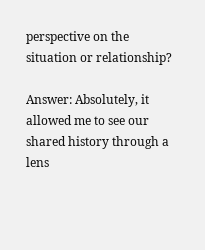perspective on the situation or relationship?

Answer: Absolutely, it allowed me to see our shared history through a lens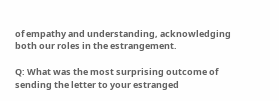of empathy and understanding, acknowledging both our roles in the estrangement.

Q: What was the most surprising outcome of sending the letter to your estranged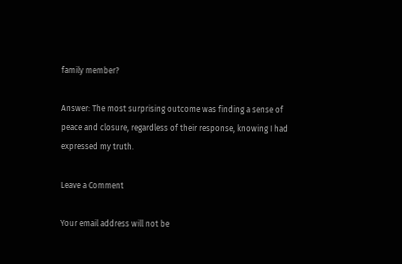family member?

Answer: The most surprising outcome was finding a sense of peace and closure, regardless of their response, knowing I had expressed my truth.

Leave a Comment

Your email address will not be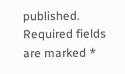published. Required fields are marked *